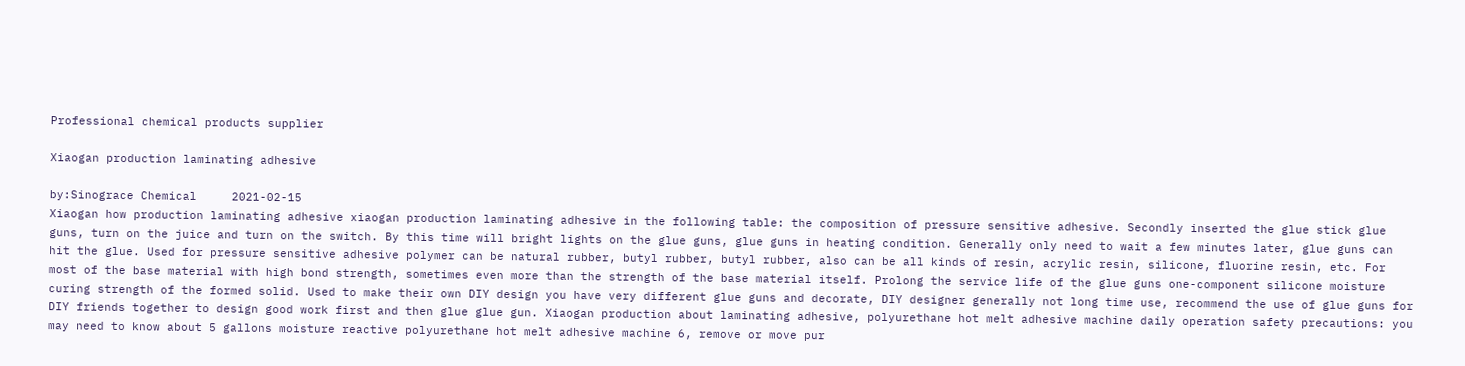Professional chemical products supplier

Xiaogan production laminating adhesive

by:Sinograce Chemical     2021-02-15
Xiaogan how production laminating adhesive xiaogan production laminating adhesive in the following table: the composition of pressure sensitive adhesive. Secondly inserted the glue stick glue guns, turn on the juice and turn on the switch. By this time will bright lights on the glue guns, glue guns in heating condition. Generally only need to wait a few minutes later, glue guns can hit the glue. Used for pressure sensitive adhesive polymer can be natural rubber, butyl rubber, butyl rubber, also can be all kinds of resin, acrylic resin, silicone, fluorine resin, etc. For most of the base material with high bond strength, sometimes even more than the strength of the base material itself. Prolong the service life of the glue guns one-component silicone moisture curing strength of the formed solid. Used to make their own DIY design you have very different glue guns and decorate, DIY designer generally not long time use, recommend the use of glue guns for DIY friends together to design good work first and then glue glue gun. Xiaogan production about laminating adhesive, polyurethane hot melt adhesive machine daily operation safety precautions: you may need to know about 5 gallons moisture reactive polyurethane hot melt adhesive machine 6, remove or move pur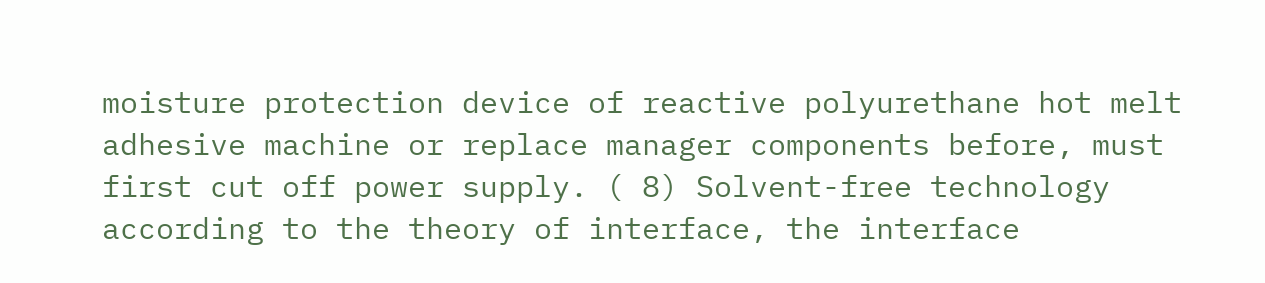moisture protection device of reactive polyurethane hot melt adhesive machine or replace manager components before, must first cut off power supply. ( 8) Solvent-free technology according to the theory of interface, the interface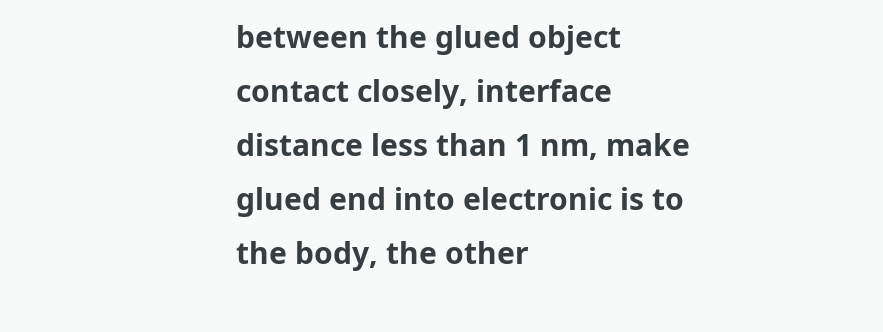between the glued object contact closely, interface distance less than 1 nm, make glued end into electronic is to the body, the other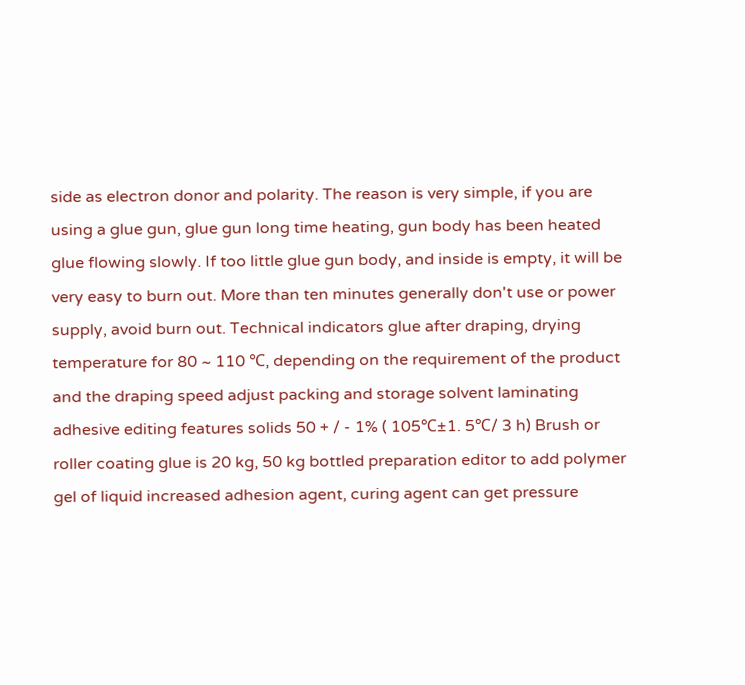side as electron donor and polarity. The reason is very simple, if you are using a glue gun, glue gun long time heating, gun body has been heated glue flowing slowly. If too little glue gun body, and inside is empty, it will be very easy to burn out. More than ten minutes generally don't use or power supply, avoid burn out. Technical indicators glue after draping, drying temperature for 80 ~ 110 ℃, depending on the requirement of the product and the draping speed adjust packing and storage solvent laminating adhesive editing features solids 50 + / - 1% ( 105℃±1. 5℃/ 3 h) Brush or roller coating glue is 20 kg, 50 kg bottled preparation editor to add polymer gel of liquid increased adhesion agent, curing agent can get pressure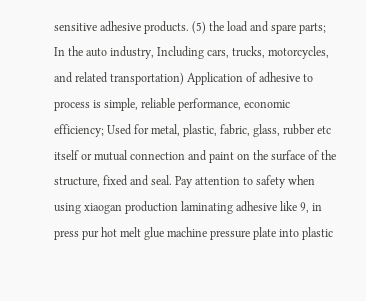sensitive adhesive products. (5) the load and spare parts; In the auto industry, Including cars, trucks, motorcycles, and related transportation) Application of adhesive to process is simple, reliable performance, economic efficiency; Used for metal, plastic, fabric, glass, rubber etc itself or mutual connection and paint on the surface of the structure, fixed and seal. Pay attention to safety when using xiaogan production laminating adhesive like 9, in press pur hot melt glue machine pressure plate into plastic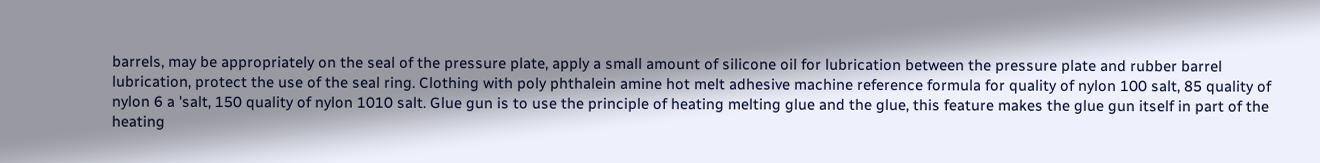barrels, may be appropriately on the seal of the pressure plate, apply a small amount of silicone oil for lubrication between the pressure plate and rubber barrel lubrication, protect the use of the seal ring. Clothing with poly phthalein amine hot melt adhesive machine reference formula for quality of nylon 100 salt, 85 quality of nylon 6 a 'salt, 150 quality of nylon 1010 salt. Glue gun is to use the principle of heating melting glue and the glue, this feature makes the glue gun itself in part of the heating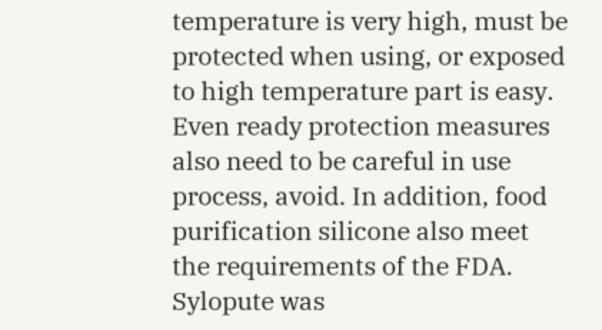temperature is very high, must be protected when using, or exposed to high temperature part is easy. Even ready protection measures also need to be careful in use process, avoid. In addition, food purification silicone also meet the requirements of the FDA. Sylopute was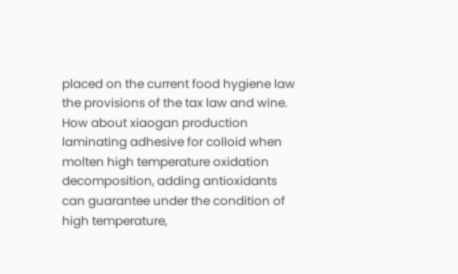placed on the current food hygiene law the provisions of the tax law and wine. How about xiaogan production laminating adhesive for colloid when molten high temperature oxidation decomposition, adding antioxidants can guarantee under the condition of high temperature,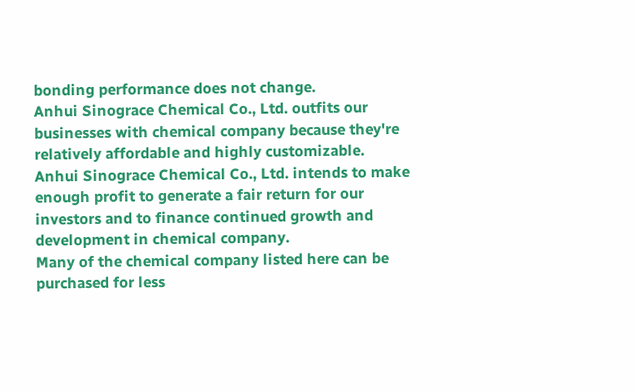bonding performance does not change.
Anhui Sinograce Chemical Co., Ltd. outfits our businesses with chemical company because they're relatively affordable and highly customizable.
Anhui Sinograce Chemical Co., Ltd. intends to make enough profit to generate a fair return for our investors and to finance continued growth and development in chemical company.
Many of the chemical company listed here can be purchased for less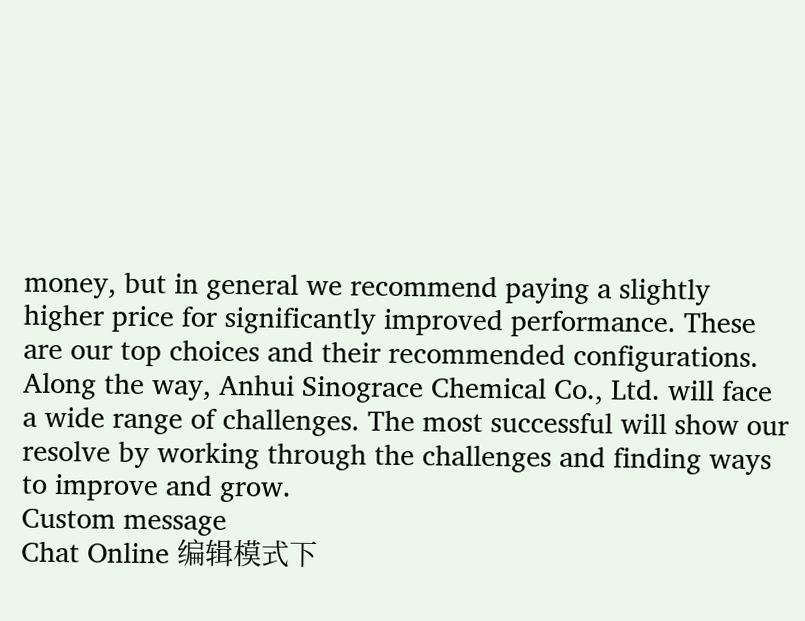money, but in general we recommend paying a slightly higher price for significantly improved performance. These are our top choices and their recommended configurations.
Along the way, Anhui Sinograce Chemical Co., Ltd. will face a wide range of challenges. The most successful will show our resolve by working through the challenges and finding ways to improve and grow.
Custom message
Chat Online 编辑模式下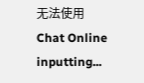无法使用
Chat Online inputting...